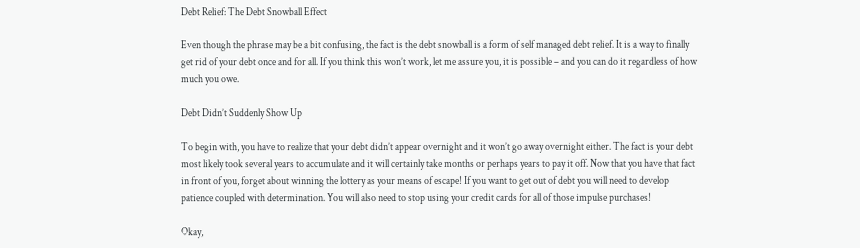Debt Relief: The Debt Snowball Effect

Even though the phrase may be a bit confusing, the fact is the debt snowball is a form of self managed debt relief. It is a way to finally get rid of your debt once and for all. If you think this won’t work, let me assure you, it is possible – and you can do it regardless of how much you owe.

Debt Didn’t Suddenly Show Up

To begin with, you have to realize that your debt didn’t appear overnight and it won’t go away overnight either. The fact is your debt most likely took several years to accumulate and it will certainly take months or perhaps years to pay it off. Now that you have that fact in front of you, forget about winning the lottery as your means of escape! If you want to get out of debt you will need to develop patience coupled with determination. You will also need to stop using your credit cards for all of those impulse purchases!

Okay,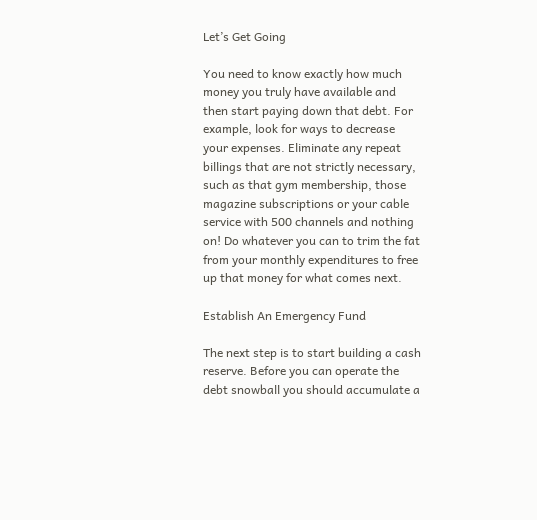Let’s Get Going

You need to know exactly how much money you truly have available and then start paying down that debt. For example, look for ways to decrease your expenses. Eliminate any repeat billings that are not strictly necessary, such as that gym membership, those magazine subscriptions or your cable service with 500 channels and nothing on! Do whatever you can to trim the fat from your monthly expenditures to free up that money for what comes next.

Establish An Emergency Fund

The next step is to start building a cash reserve. Before you can operate the debt snowball you should accumulate a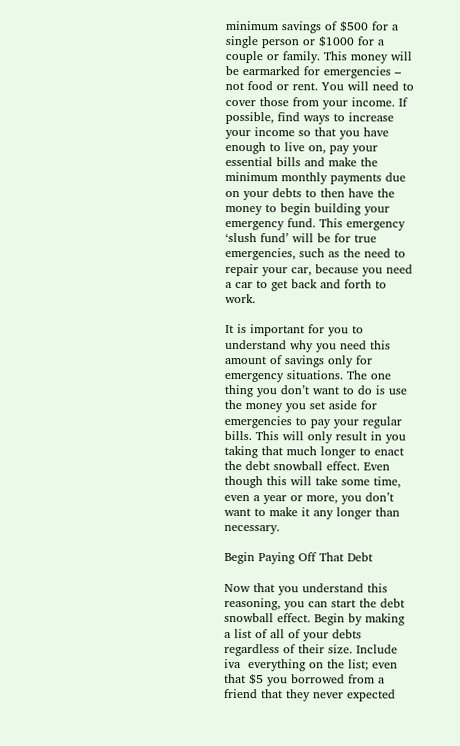minimum savings of $500 for a single person or $1000 for a couple or family. This money will be earmarked for emergencies – not food or rent. You will need to cover those from your income. If possible, find ways to increase your income so that you have enough to live on, pay your essential bills and make the minimum monthly payments due on your debts to then have the money to begin building your emergency fund. This emergency ‘slush fund’ will be for true emergencies, such as the need to repair your car, because you need a car to get back and forth to work.

It is important for you to understand why you need this amount of savings only for emergency situations. The one thing you don’t want to do is use the money you set aside for emergencies to pay your regular bills. This will only result in you taking that much longer to enact the debt snowball effect. Even though this will take some time, even a year or more, you don’t want to make it any longer than necessary.

Begin Paying Off That Debt

Now that you understand this reasoning, you can start the debt snowball effect. Begin by making a list of all of your debts regardless of their size. Include iva  everything on the list; even that $5 you borrowed from a friend that they never expected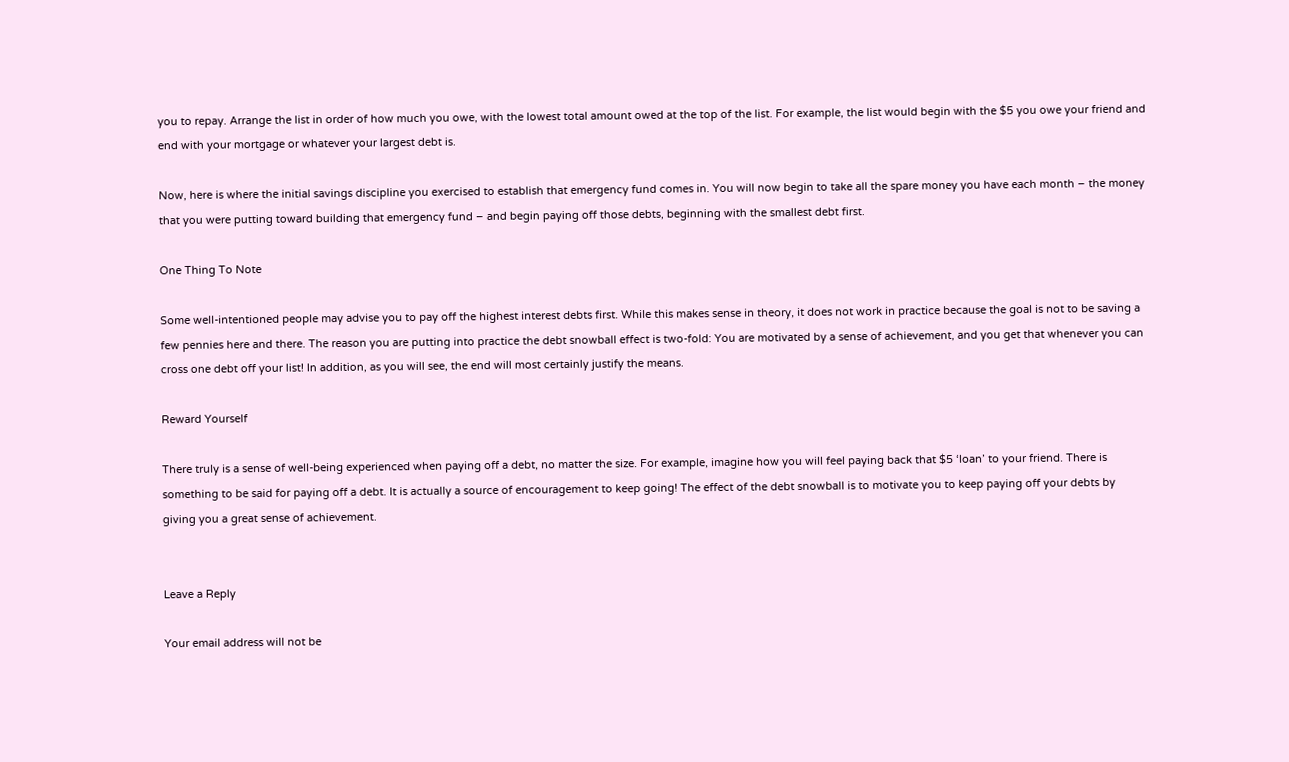you to repay. Arrange the list in order of how much you owe, with the lowest total amount owed at the top of the list. For example, the list would begin with the $5 you owe your friend and end with your mortgage or whatever your largest debt is.

Now, here is where the initial savings discipline you exercised to establish that emergency fund comes in. You will now begin to take all the spare money you have each month – the money that you were putting toward building that emergency fund – and begin paying off those debts, beginning with the smallest debt first.

One Thing To Note

Some well-intentioned people may advise you to pay off the highest interest debts first. While this makes sense in theory, it does not work in practice because the goal is not to be saving a few pennies here and there. The reason you are putting into practice the debt snowball effect is two-fold: You are motivated by a sense of achievement, and you get that whenever you can cross one debt off your list! In addition, as you will see, the end will most certainly justify the means.

Reward Yourself

There truly is a sense of well-being experienced when paying off a debt, no matter the size. For example, imagine how you will feel paying back that $5 ‘loan’ to your friend. There is something to be said for paying off a debt. It is actually a source of encouragement to keep going! The effect of the debt snowball is to motivate you to keep paying off your debts by giving you a great sense of achievement.


Leave a Reply

Your email address will not be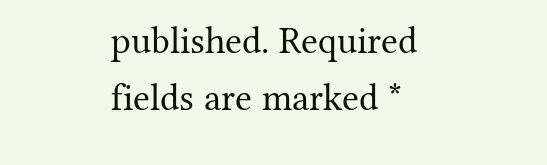published. Required fields are marked *